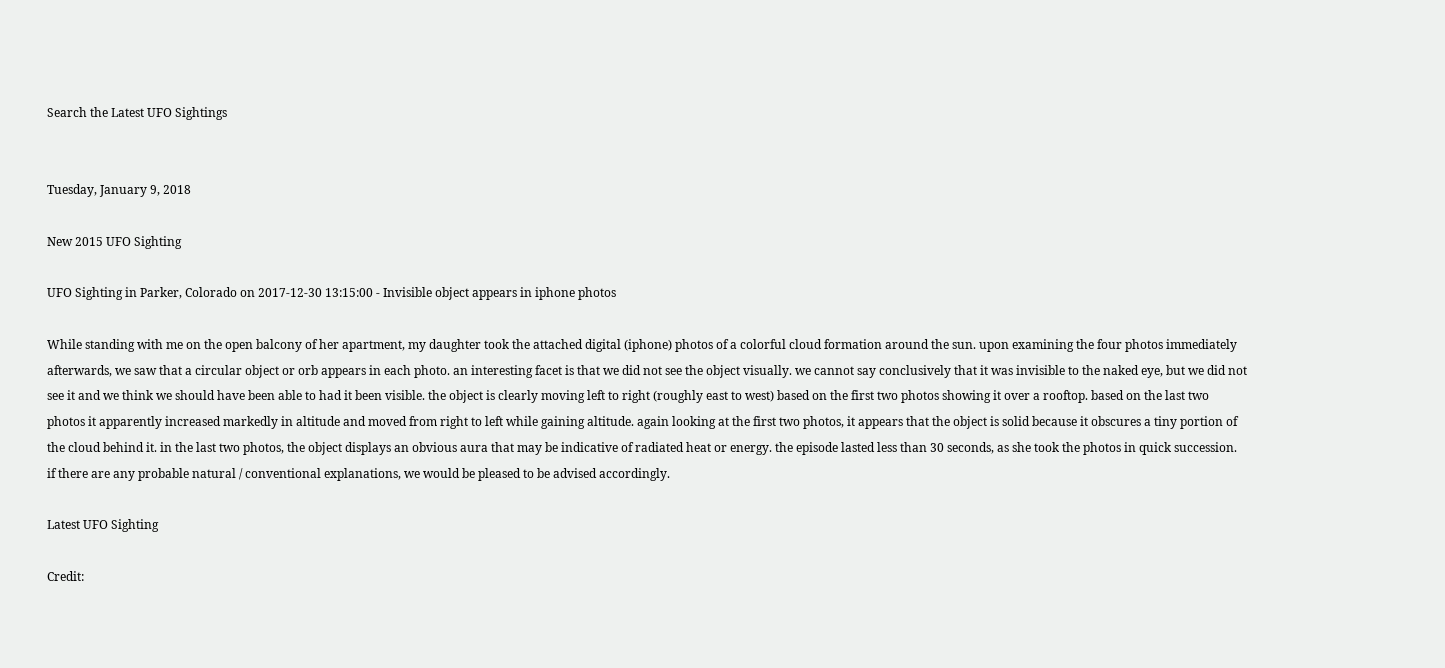Search the Latest UFO Sightings


Tuesday, January 9, 2018

New 2015 UFO Sighting

UFO Sighting in Parker, Colorado on 2017-12-30 13:15:00 - Invisible object appears in iphone photos

While standing with me on the open balcony of her apartment, my daughter took the attached digital (iphone) photos of a colorful cloud formation around the sun. upon examining the four photos immediately afterwards, we saw that a circular object or orb appears in each photo. an interesting facet is that we did not see the object visually. we cannot say conclusively that it was invisible to the naked eye, but we did not see it and we think we should have been able to had it been visible. the object is clearly moving left to right (roughly east to west) based on the first two photos showing it over a rooftop. based on the last two photos it apparently increased markedly in altitude and moved from right to left while gaining altitude. again looking at the first two photos, it appears that the object is solid because it obscures a tiny portion of the cloud behind it. in the last two photos, the object displays an obvious aura that may be indicative of radiated heat or energy. the episode lasted less than 30 seconds, as she took the photos in quick succession. if there are any probable natural / conventional explanations, we would be pleased to be advised accordingly.

Latest UFO Sighting

Credit: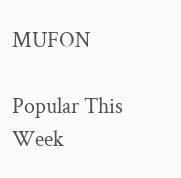MUFON

Popular This Week